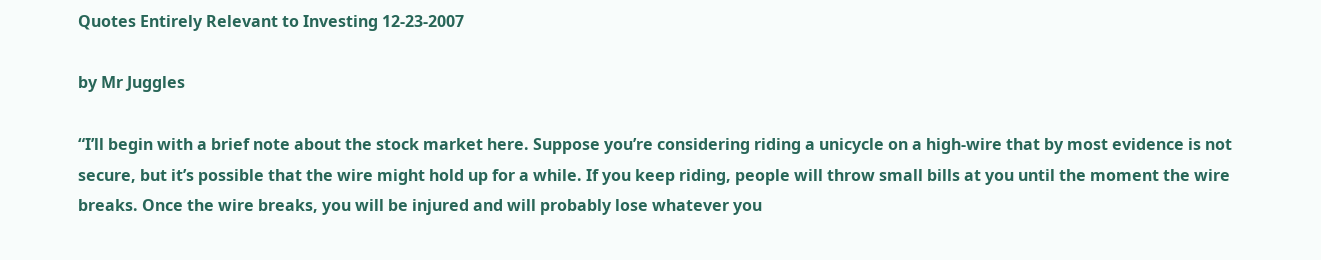Quotes Entirely Relevant to Investing 12-23-2007

by Mr Juggles

“I’ll begin with a brief note about the stock market here. Suppose you’re considering riding a unicycle on a high-wire that by most evidence is not secure, but it’s possible that the wire might hold up for a while. If you keep riding, people will throw small bills at you until the moment the wire breaks. Once the wire breaks, you will be injured and will probably lose whatever you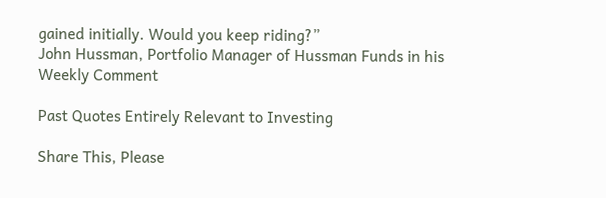gained initially. Would you keep riding?”
John Hussman, Portfolio Manager of Hussman Funds in his Weekly Comment

Past Quotes Entirely Relevant to Investing

Share This, Please